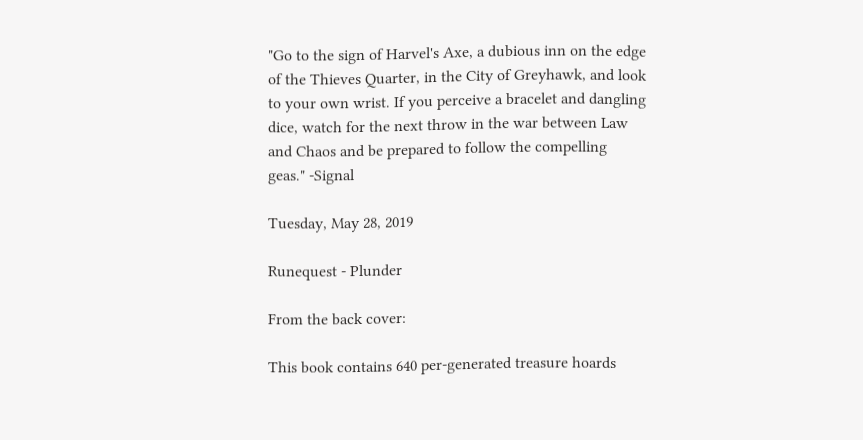"Go to the sign of Harvel's Axe, a dubious inn on the edge of the Thieves Quarter, in the City of Greyhawk, and look to your own wrist. If you perceive a bracelet and dangling dice, watch for the next throw in the war between Law and Chaos and be prepared to follow the compelling geas." -Signal

Tuesday, May 28, 2019

Runequest - Plunder

From the back cover:

This book contains 640 per-generated treasure hoards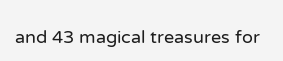and 43 magical treasures for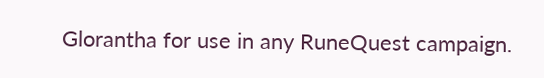Glorantha for use in any RuneQuest campaign.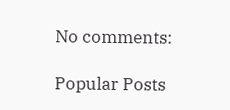No comments:

Popular Posts